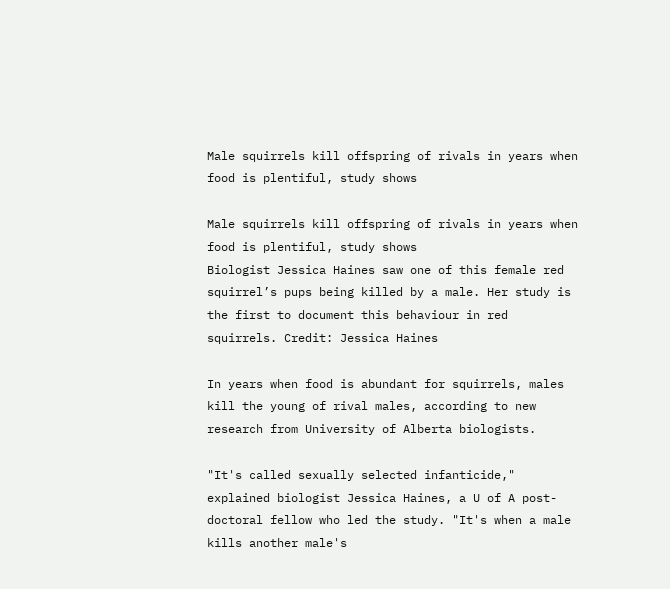Male squirrels kill offspring of rivals in years when food is plentiful, study shows

Male squirrels kill offspring of rivals in years when food is plentiful, study shows
Biologist Jessica Haines saw one of this female red squirrel’s pups being killed by a male. Her study is the first to document this behaviour in red squirrels. Credit: Jessica Haines

In years when food is abundant for squirrels, males kill the young of rival males, according to new research from University of Alberta biologists.

"It's called sexually selected infanticide," explained biologist Jessica Haines, a U of A post-doctoral fellow who led the study. "It's when a male kills another male's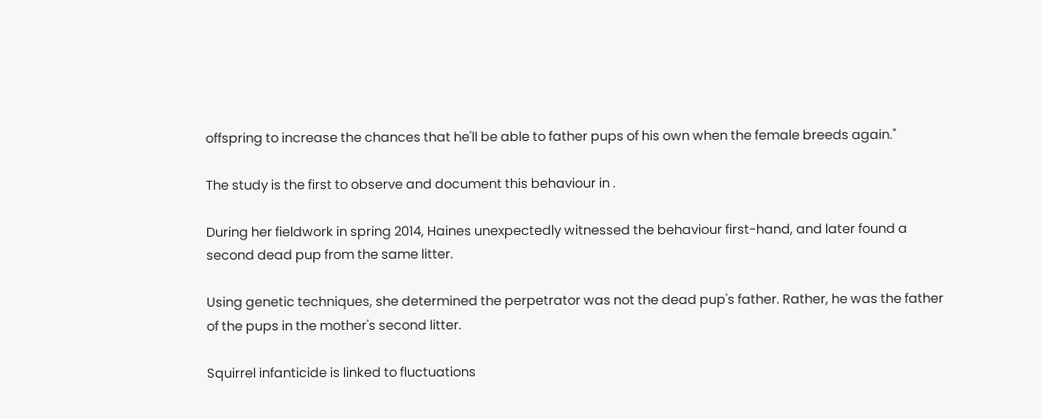offspring to increase the chances that he'll be able to father pups of his own when the female breeds again."

The study is the first to observe and document this behaviour in .

During her fieldwork in spring 2014, Haines unexpectedly witnessed the behaviour first-hand, and later found a second dead pup from the same litter.

Using genetic techniques, she determined the perpetrator was not the dead pup's father. Rather, he was the father of the pups in the mother's second litter.

Squirrel infanticide is linked to fluctuations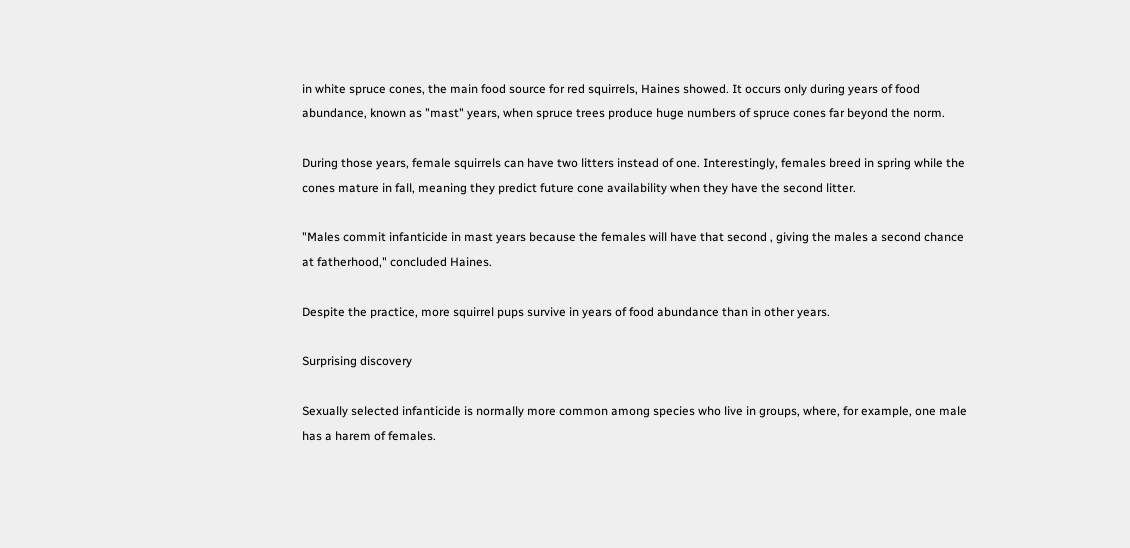in white spruce cones, the main food source for red squirrels, Haines showed. It occurs only during years of food abundance, known as "mast" years, when spruce trees produce huge numbers of spruce cones far beyond the norm.

During those years, female squirrels can have two litters instead of one. Interestingly, females breed in spring while the cones mature in fall, meaning they predict future cone availability when they have the second litter.

"Males commit infanticide in mast years because the females will have that second , giving the males a second chance at fatherhood," concluded Haines.

Despite the practice, more squirrel pups survive in years of food abundance than in other years.

Surprising discovery

Sexually selected infanticide is normally more common among species who live in groups, where, for example, one male has a harem of females.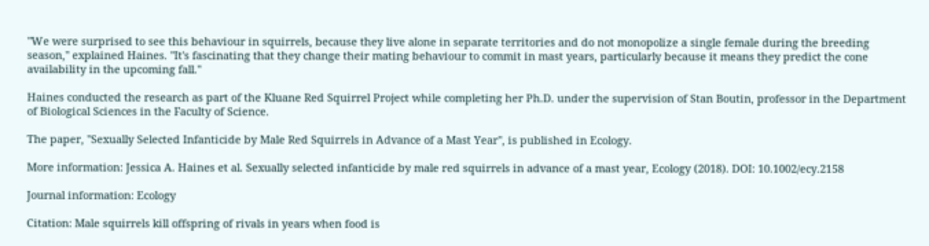"We were surprised to see this behaviour in squirrels, because they live alone in separate territories and do not monopolize a single female during the breeding season," explained Haines. "It's fascinating that they change their mating behaviour to commit in mast years, particularly because it means they predict the cone availability in the upcoming fall."

Haines conducted the research as part of the Kluane Red Squirrel Project while completing her Ph.D. under the supervision of Stan Boutin, professor in the Department of Biological Sciences in the Faculty of Science.

The paper, "Sexually Selected Infanticide by Male Red Squirrels in Advance of a Mast Year", is published in Ecology.

More information: Jessica A. Haines et al. Sexually selected infanticide by male red squirrels in advance of a mast year, Ecology (2018). DOI: 10.1002/ecy.2158

Journal information: Ecology

Citation: Male squirrels kill offspring of rivals in years when food is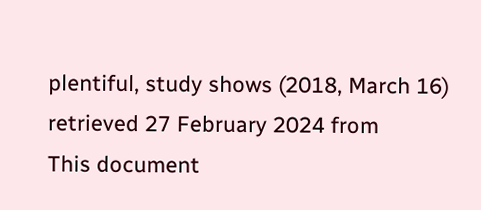plentiful, study shows (2018, March 16) retrieved 27 February 2024 from
This document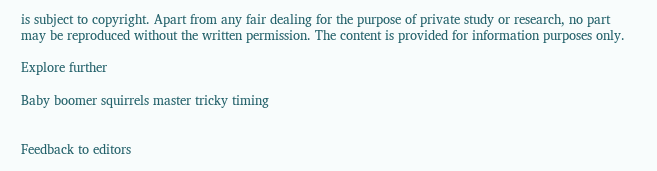is subject to copyright. Apart from any fair dealing for the purpose of private study or research, no part may be reproduced without the written permission. The content is provided for information purposes only.

Explore further

Baby boomer squirrels master tricky timing


Feedback to editors